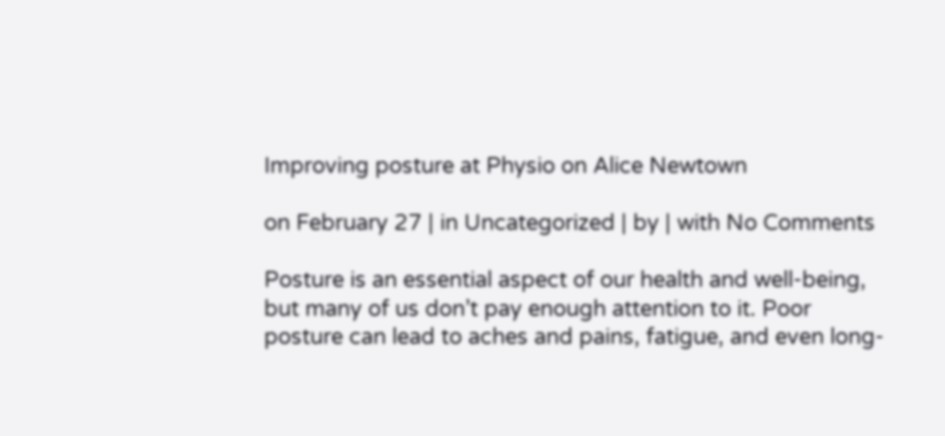Improving posture at Physio on Alice Newtown

on February 27 | in Uncategorized | by | with No Comments

Posture is an essential aspect of our health and well-being, but many of us don’t pay enough attention to it. Poor posture can lead to aches and pains, fatigue, and even long-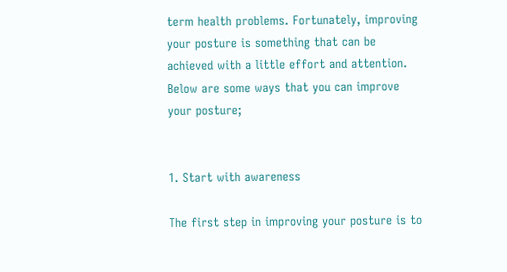term health problems. Fortunately, improving your posture is something that can be achieved with a little effort and attention. Below are some ways that you can improve your posture;


1. Start with awareness

The first step in improving your posture is to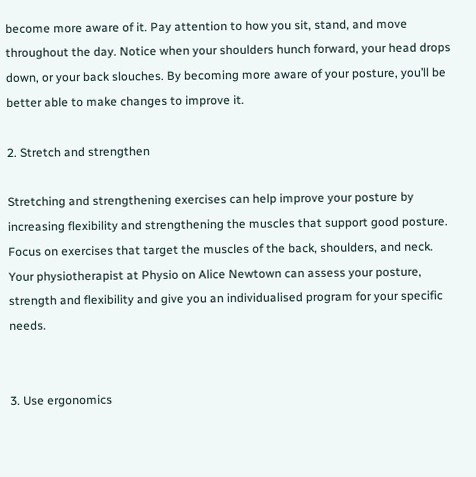become more aware of it. Pay attention to how you sit, stand, and move throughout the day. Notice when your shoulders hunch forward, your head drops down, or your back slouches. By becoming more aware of your posture, you’ll be better able to make changes to improve it.

2. Stretch and strengthen

Stretching and strengthening exercises can help improve your posture by increasing flexibility and strengthening the muscles that support good posture. Focus on exercises that target the muscles of the back, shoulders, and neck. Your physiotherapist at Physio on Alice Newtown can assess your posture, strength and flexibility and give you an individualised program for your specific needs.


3. Use ergonomics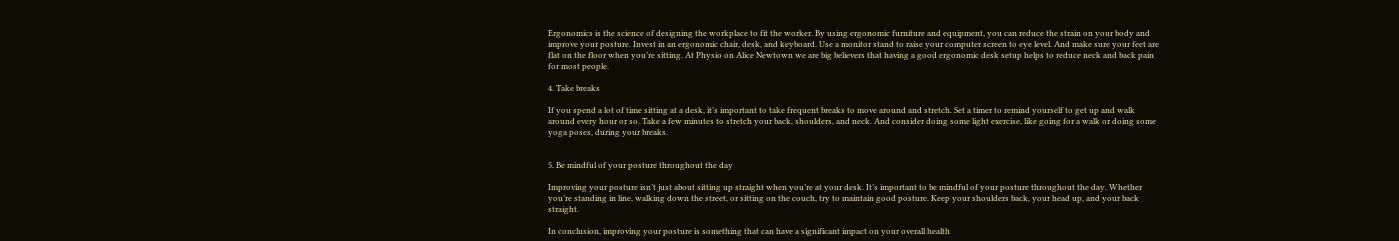Ergonomics is the science of designing the workplace to fit the worker. By using ergonomic furniture and equipment, you can reduce the strain on your body and improve your posture. Invest in an ergonomic chair, desk, and keyboard. Use a monitor stand to raise your computer screen to eye level. And make sure your feet are flat on the floor when you’re sitting. At Physio on Alice Newtown we are big believers that having a good ergonomic desk setup helps to reduce neck and back pain for most people.

4. Take breaks

If you spend a lot of time sitting at a desk, it’s important to take frequent breaks to move around and stretch. Set a timer to remind yourself to get up and walk around every hour or so. Take a few minutes to stretch your back, shoulders, and neck. And consider doing some light exercise, like going for a walk or doing some yoga poses, during your breaks.


5. Be mindful of your posture throughout the day

Improving your posture isn’t just about sitting up straight when you’re at your desk. It’s important to be mindful of your posture throughout the day. Whether you’re standing in line, walking down the street, or sitting on the couch, try to maintain good posture. Keep your shoulders back, your head up, and your back straight.

In conclusion, improving your posture is something that can have a significant impact on your overall health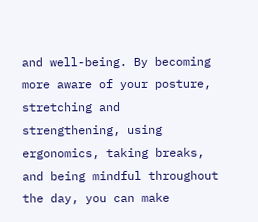and well-being. By becoming more aware of your posture, stretching and strengthening, using ergonomics, taking breaks, and being mindful throughout the day, you can make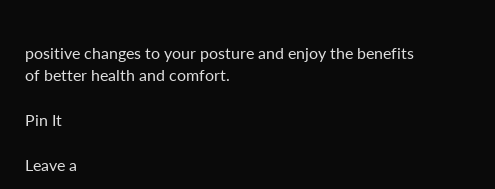positive changes to your posture and enjoy the benefits of better health and comfort.

Pin It

Leave a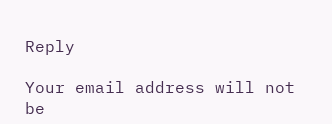Reply

Your email address will not be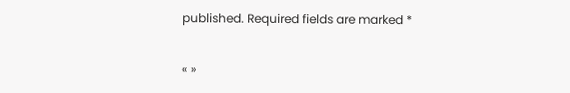published. Required fields are marked *

« »